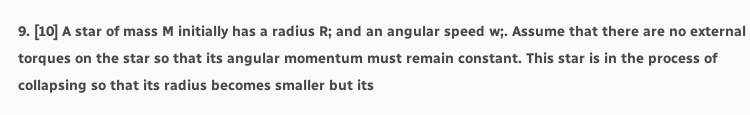9. [10] A star of mass M initially has a radius R; and an angular speed w;. Assume that there are no external torques on the star so that its angular momentum must remain constant. This star is in the process of collapsing so that its radius becomes smaller but its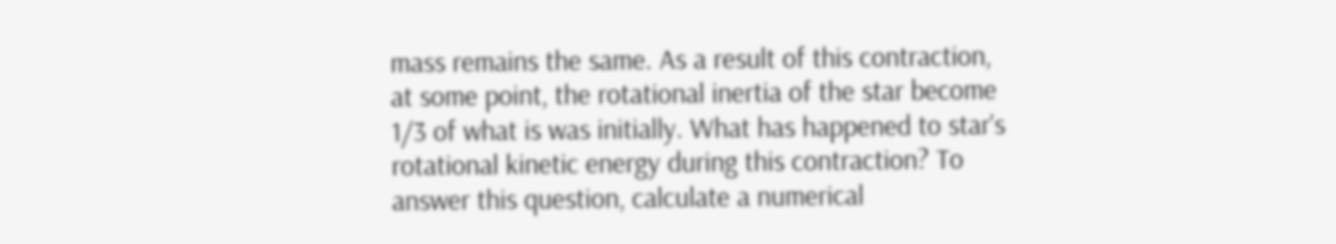mass remains the same. As a result of this contraction, at some point, the rotational inertia of the star become 1/3 of what is was initially. What has happened to star's rotational kinetic energy during this contraction? To answer this question, calculate a numerical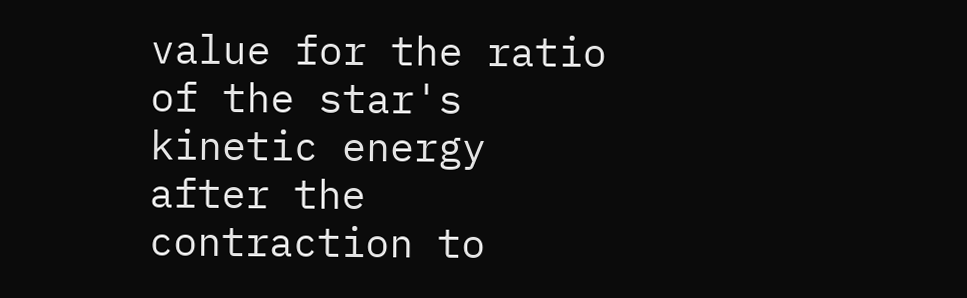value for the ratio of the star's kinetic energy after the contraction to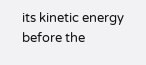its kinetic energy before the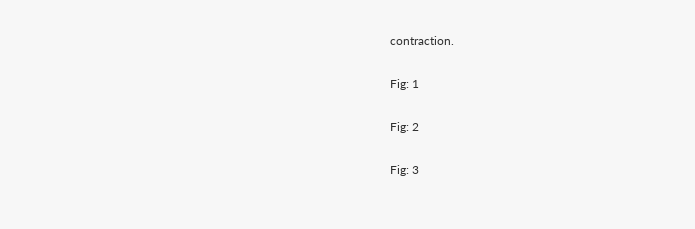contraction.

Fig: 1

Fig: 2

Fig: 3